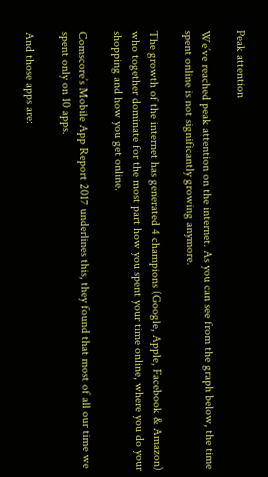Peak attention

We’ve reached peak attention on the internet. As you can see from the graph below, the time spent online is not significantly growing anymore.

The growth of the internet has generated 4 champions (Google, Apple, Facebook & Amazon) who together dominate for the most part how you spent your time online, where you do your shopping and how you get online.

Comscore’s Mobile App Report 2017 underlines this, they found that most of all our time we spent only on 10 apps.

And those apps are: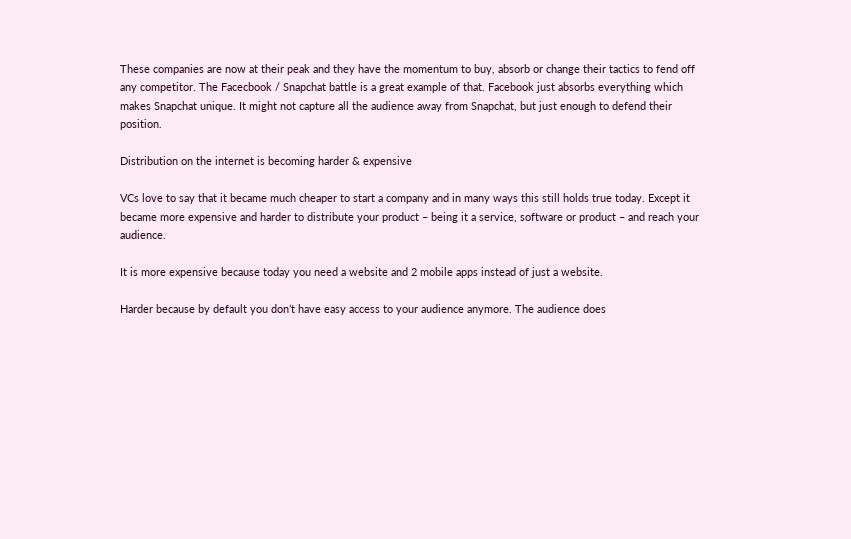These companies are now at their peak and they have the momentum to buy, absorb or change their tactics to fend off any competitor. The Facecbook / Snapchat battle is a great example of that. Facebook just absorbs everything which makes Snapchat unique. It might not capture all the audience away from Snapchat, but just enough to defend their position.

Distribution on the internet is becoming harder & expensive

VCs love to say that it became much cheaper to start a company and in many ways this still holds true today. Except it became more expensive and harder to distribute your product – being it a service, software or product – and reach your audience.

It is more expensive because today you need a website and 2 mobile apps instead of just a website.

Harder because by default you don’t have easy access to your audience anymore. The audience does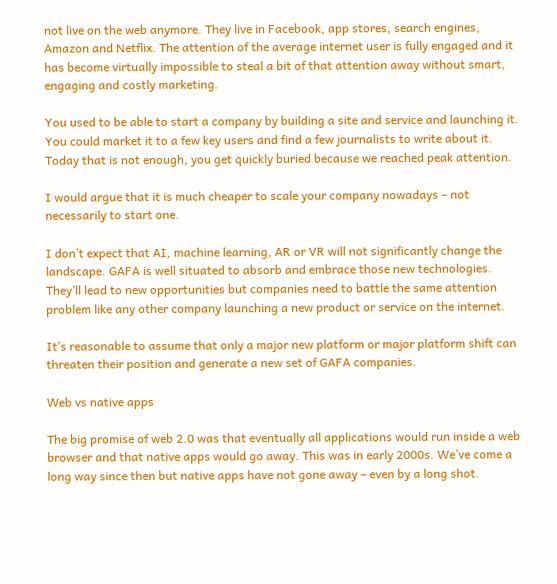not live on the web anymore. They live in Facebook, app stores, search engines, Amazon and Netflix. The attention of the average internet user is fully engaged and it has become virtually impossible to steal a bit of that attention away without smart, engaging and costly marketing.

You used to be able to start a company by building a site and service and launching it. You could market it to a few key users and find a few journalists to write about it. Today that is not enough, you get quickly buried because we reached peak attention.

I would argue that it is much cheaper to scale your company nowadays – not necessarily to start one.

I don’t expect that AI, machine learning, AR or VR will not significantly change the landscape. GAFA is well situated to absorb and embrace those new technologies. They’ll lead to new opportunities but companies need to battle the same attention problem like any other company launching a new product or service on the internet.

It’s reasonable to assume that only a major new platform or major platform shift can threaten their position and generate a new set of GAFA companies.

Web vs native apps

The big promise of web 2.0 was that eventually all applications would run inside a web browser and that native apps would go away. This was in early 2000s. We’ve come a long way since then but native apps have not gone away – even by a long shot.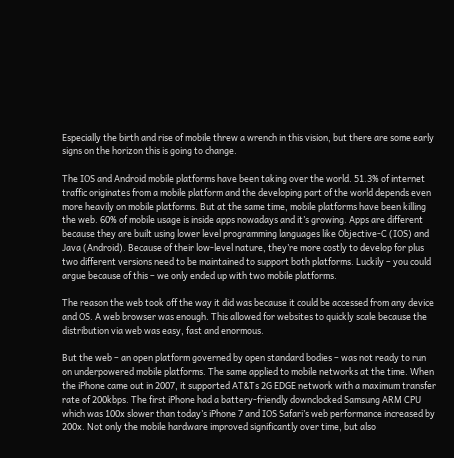Especially the birth and rise of mobile threw a wrench in this vision, but there are some early signs on the horizon this is going to change.

The IOS and Android mobile platforms have been taking over the world. 51.3% of internet traffic originates from a mobile platform and the developing part of the world depends even more heavily on mobile platforms. But at the same time, mobile platforms have been killing the web. 60% of mobile usage is inside apps nowadays and it’s growing. Apps are different because they are built using lower level programming languages like Objective-C (IOS) and Java (Android). Because of their low-level nature, they’re more costly to develop for plus two different versions need to be maintained to support both platforms. Luckily – you could argue because of this – we only ended up with two mobile platforms.

The reason the web took off the way it did was because it could be accessed from any device and OS. A web browser was enough. This allowed for websites to quickly scale because the distribution via web was easy, fast and enormous.

But the web – an open platform governed by open standard bodies – was not ready to run on underpowered mobile platforms. The same applied to mobile networks at the time. When the iPhone came out in 2007, it supported AT&Ts 2G EDGE network with a maximum transfer rate of 200kbps. The first iPhone had a battery-friendly downclocked Samsung ARM CPU which was 100x slower than today’s iPhone 7 and IOS Safari’s web performance increased by 200x. Not only the mobile hardware improved significantly over time, but also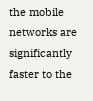the mobile networks are significantly faster to the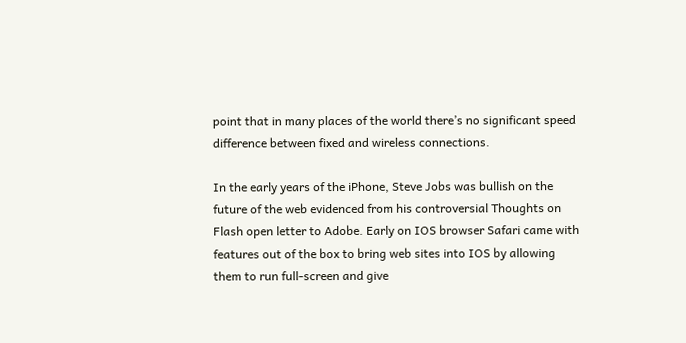point that in many places of the world there’s no significant speed difference between fixed and wireless connections.

In the early years of the iPhone, Steve Jobs was bullish on the future of the web evidenced from his controversial Thoughts on Flash open letter to Adobe. Early on IOS browser Safari came with features out of the box to bring web sites into IOS by allowing them to run full-screen and give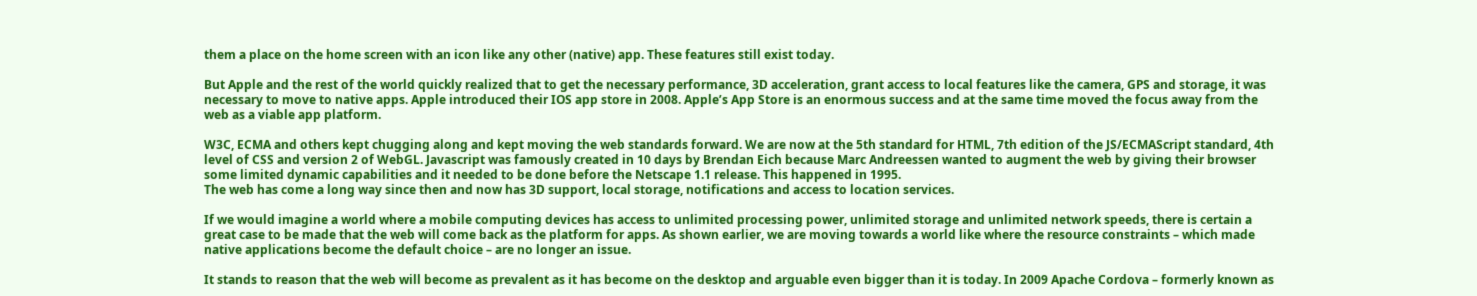them a place on the home screen with an icon like any other (native) app. These features still exist today.

But Apple and the rest of the world quickly realized that to get the necessary performance, 3D acceleration, grant access to local features like the camera, GPS and storage, it was necessary to move to native apps. Apple introduced their IOS app store in 2008. Apple’s App Store is an enormous success and at the same time moved the focus away from the web as a viable app platform.

W3C, ECMA and others kept chugging along and kept moving the web standards forward. We are now at the 5th standard for HTML, 7th edition of the JS/ECMAScript standard, 4th level of CSS and version 2 of WebGL. Javascript was famously created in 10 days by Brendan Eich because Marc Andreessen wanted to augment the web by giving their browser some limited dynamic capabilities and it needed to be done before the Netscape 1.1 release. This happened in 1995.
The web has come a long way since then and now has 3D support, local storage, notifications and access to location services.

If we would imagine a world where a mobile computing devices has access to unlimited processing power, unlimited storage and unlimited network speeds, there is certain a great case to be made that the web will come back as the platform for apps. As shown earlier, we are moving towards a world like where the resource constraints – which made native applications become the default choice – are no longer an issue.

It stands to reason that the web will become as prevalent as it has become on the desktop and arguable even bigger than it is today. In 2009 Apache Cordova – formerly known as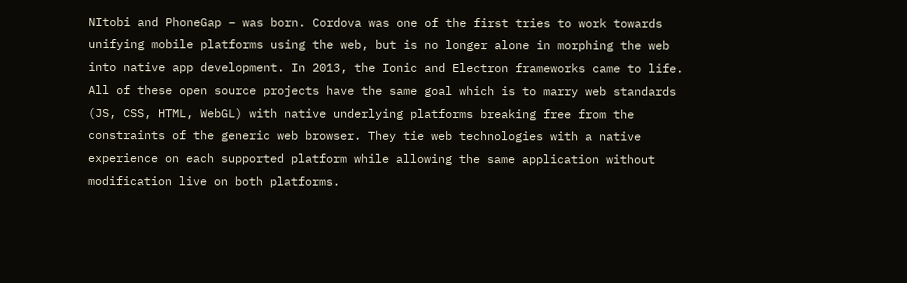NItobi and PhoneGap – was born. Cordova was one of the first tries to work towards unifying mobile platforms using the web, but is no longer alone in morphing the web into native app development. In 2013, the Ionic and Electron frameworks came to life. All of these open source projects have the same goal which is to marry web standards (JS, CSS, HTML, WebGL) with native underlying platforms breaking free from the constraints of the generic web browser. They tie web technologies with a native experience on each supported platform while allowing the same application without modification live on both platforms.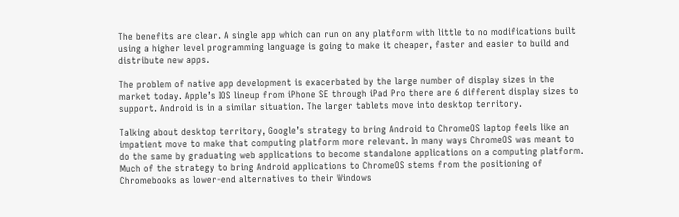The benefits are clear. A single app which can run on any platform with little to no modifications built using a higher level programming language is going to make it cheaper, faster and easier to build and distribute new apps.

The problem of native app development is exacerbated by the large number of display sizes in the market today. Apple’s IOS lineup from iPhone SE through iPad Pro there are 6 different display sizes to support. Android is in a similar situation. The larger tablets move into desktop territory.

Talking about desktop territory, Google’s strategy to bring Android to ChromeOS laptop feels like an impatient move to make that computing platform more relevant. In many ways ChromeOS was meant to do the same by graduating web applications to become standalone applications on a computing platform. Much of the strategy to bring Android applications to ChromeOS stems from the positioning of Chromebooks as lower-end alternatives to their Windows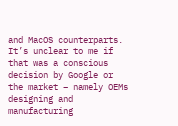and MacOS counterparts. It’s unclear to me if that was a conscious decision by Google or the market – namely OEMs designing and manufacturing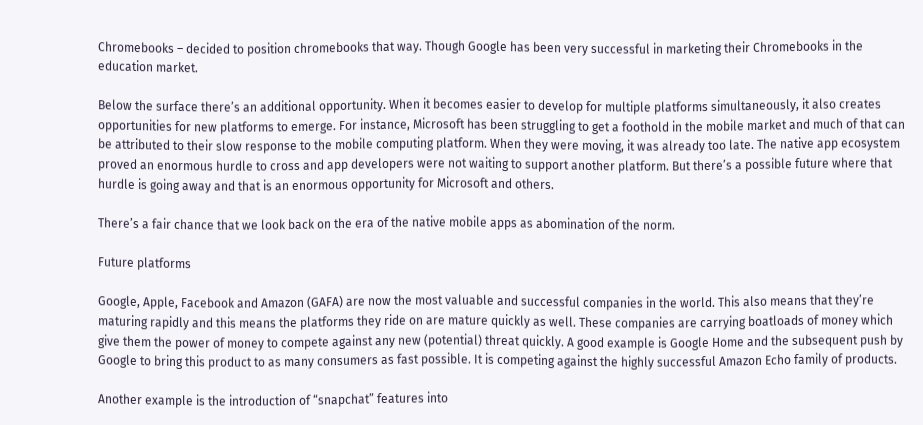Chromebooks – decided to position chromebooks that way. Though Google has been very successful in marketing their Chromebooks in the education market.

Below the surface there’s an additional opportunity. When it becomes easier to develop for multiple platforms simultaneously, it also creates opportunities for new platforms to emerge. For instance, Microsoft has been struggling to get a foothold in the mobile market and much of that can be attributed to their slow response to the mobile computing platform. When they were moving, it was already too late. The native app ecosystem proved an enormous hurdle to cross and app developers were not waiting to support another platform. But there’s a possible future where that hurdle is going away and that is an enormous opportunity for Microsoft and others.

There’s a fair chance that we look back on the era of the native mobile apps as abomination of the norm.

Future platforms

Google, Apple, Facebook and Amazon (GAFA) are now the most valuable and successful companies in the world. This also means that they’re maturing rapidly and this means the platforms they ride on are mature quickly as well. These companies are carrying boatloads of money which give them the power of money to compete against any new (potential) threat quickly. A good example is Google Home and the subsequent push by Google to bring this product to as many consumers as fast possible. It is competing against the highly successful Amazon Echo family of products.

Another example is the introduction of “snapchat” features into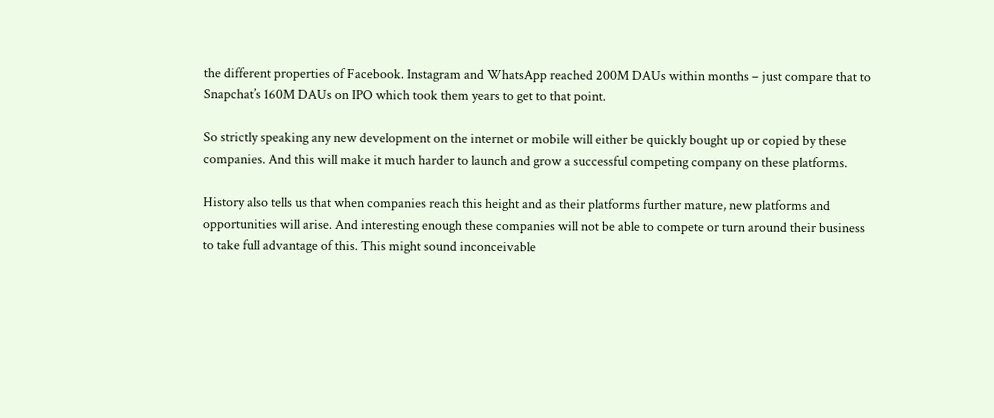the different properties of Facebook. Instagram and WhatsApp reached 200M DAUs within months – just compare that to Snapchat’s 160M DAUs on IPO which took them years to get to that point.

So strictly speaking any new development on the internet or mobile will either be quickly bought up or copied by these companies. And this will make it much harder to launch and grow a successful competing company on these platforms.

History also tells us that when companies reach this height and as their platforms further mature, new platforms and opportunities will arise. And interesting enough these companies will not be able to compete or turn around their business to take full advantage of this. This might sound inconceivable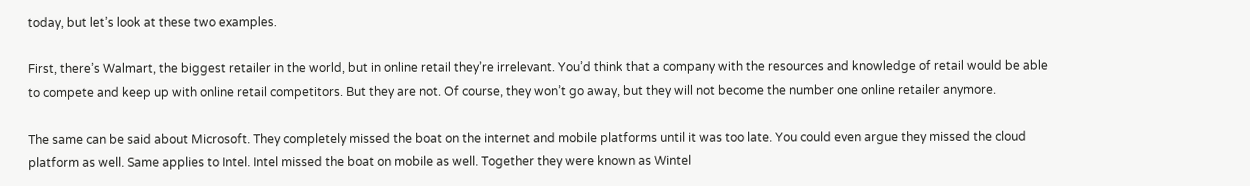today, but let’s look at these two examples.

First, there’s Walmart, the biggest retailer in the world, but in online retail they’re irrelevant. You’d think that a company with the resources and knowledge of retail would be able to compete and keep up with online retail competitors. But they are not. Of course, they won’t go away, but they will not become the number one online retailer anymore.

The same can be said about Microsoft. They completely missed the boat on the internet and mobile platforms until it was too late. You could even argue they missed the cloud platform as well. Same applies to Intel. Intel missed the boat on mobile as well. Together they were known as Wintel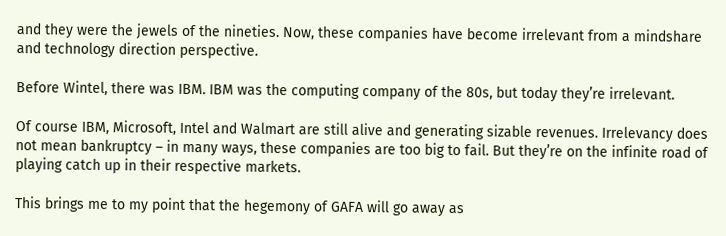and they were the jewels of the nineties. Now, these companies have become irrelevant from a mindshare and technology direction perspective.

Before Wintel, there was IBM. IBM was the computing company of the 80s, but today they’re irrelevant.

Of course IBM, Microsoft, Intel and Walmart are still alive and generating sizable revenues. Irrelevancy does not mean bankruptcy – in many ways, these companies are too big to fail. But they’re on the infinite road of playing catch up in their respective markets.

This brings me to my point that the hegemony of GAFA will go away as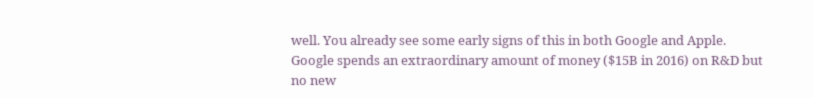well. You already see some early signs of this in both Google and Apple. Google spends an extraordinary amount of money ($15B in 2016) on R&D but no new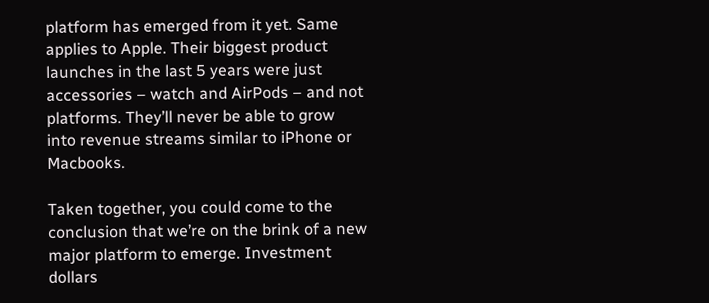platform has emerged from it yet. Same applies to Apple. Their biggest product launches in the last 5 years were just accessories – watch and AirPods – and not platforms. They’ll never be able to grow into revenue streams similar to iPhone or Macbooks.

Taken together, you could come to the conclusion that we’re on the brink of a new major platform to emerge. Investment dollars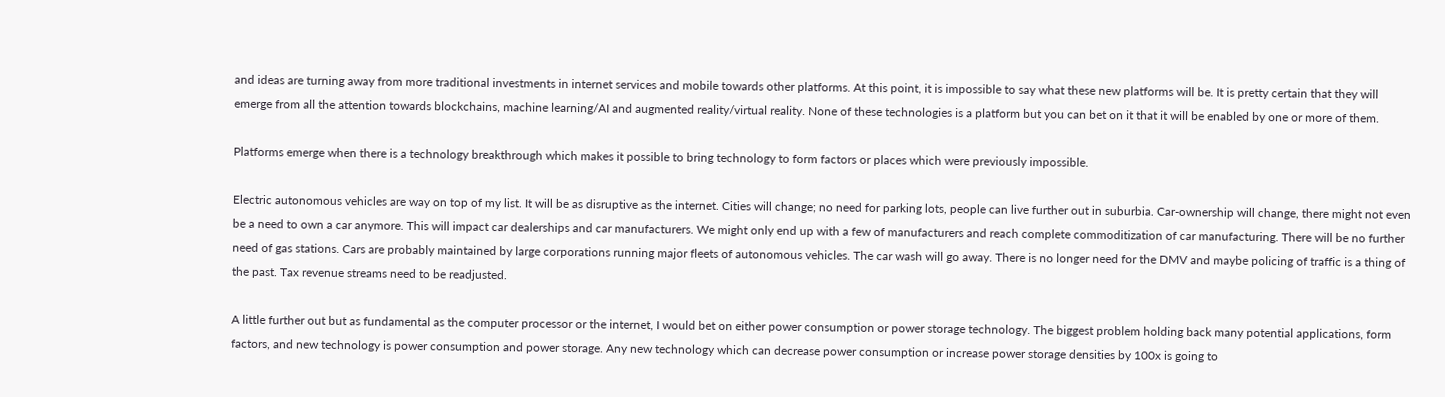and ideas are turning away from more traditional investments in internet services and mobile towards other platforms. At this point, it is impossible to say what these new platforms will be. It is pretty certain that they will emerge from all the attention towards blockchains, machine learning/AI and augmented reality/virtual reality. None of these technologies is a platform but you can bet on it that it will be enabled by one or more of them.

Platforms emerge when there is a technology breakthrough which makes it possible to bring technology to form factors or places which were previously impossible.

Electric autonomous vehicles are way on top of my list. It will be as disruptive as the internet. Cities will change; no need for parking lots, people can live further out in suburbia. Car-ownership will change, there might not even be a need to own a car anymore. This will impact car dealerships and car manufacturers. We might only end up with a few of manufacturers and reach complete commoditization of car manufacturing. There will be no further need of gas stations. Cars are probably maintained by large corporations running major fleets of autonomous vehicles. The car wash will go away. There is no longer need for the DMV and maybe policing of traffic is a thing of the past. Tax revenue streams need to be readjusted.

A little further out but as fundamental as the computer processor or the internet, I would bet on either power consumption or power storage technology. The biggest problem holding back many potential applications, form factors, and new technology is power consumption and power storage. Any new technology which can decrease power consumption or increase power storage densities by 100x is going to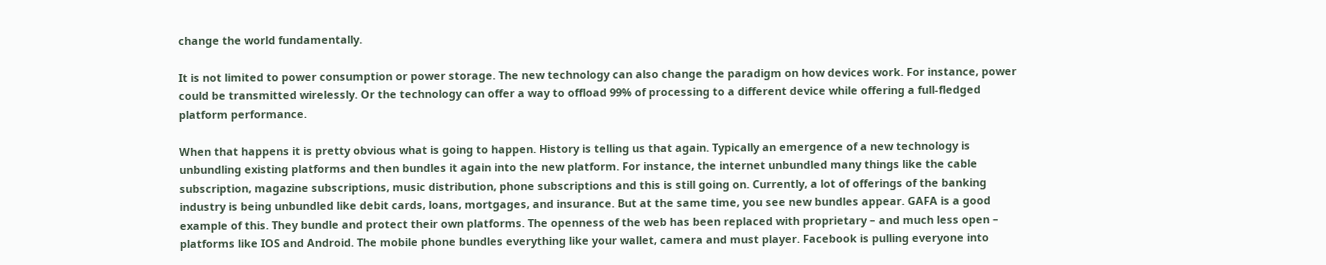change the world fundamentally.

It is not limited to power consumption or power storage. The new technology can also change the paradigm on how devices work. For instance, power could be transmitted wirelessly. Or the technology can offer a way to offload 99% of processing to a different device while offering a full-fledged platform performance.

When that happens it is pretty obvious what is going to happen. History is telling us that again. Typically an emergence of a new technology is unbundling existing platforms and then bundles it again into the new platform. For instance, the internet unbundled many things like the cable subscription, magazine subscriptions, music distribution, phone subscriptions and this is still going on. Currently, a lot of offerings of the banking industry is being unbundled like debit cards, loans, mortgages, and insurance. But at the same time, you see new bundles appear. GAFA is a good example of this. They bundle and protect their own platforms. The openness of the web has been replaced with proprietary – and much less open – platforms like IOS and Android. The mobile phone bundles everything like your wallet, camera and must player. Facebook is pulling everyone into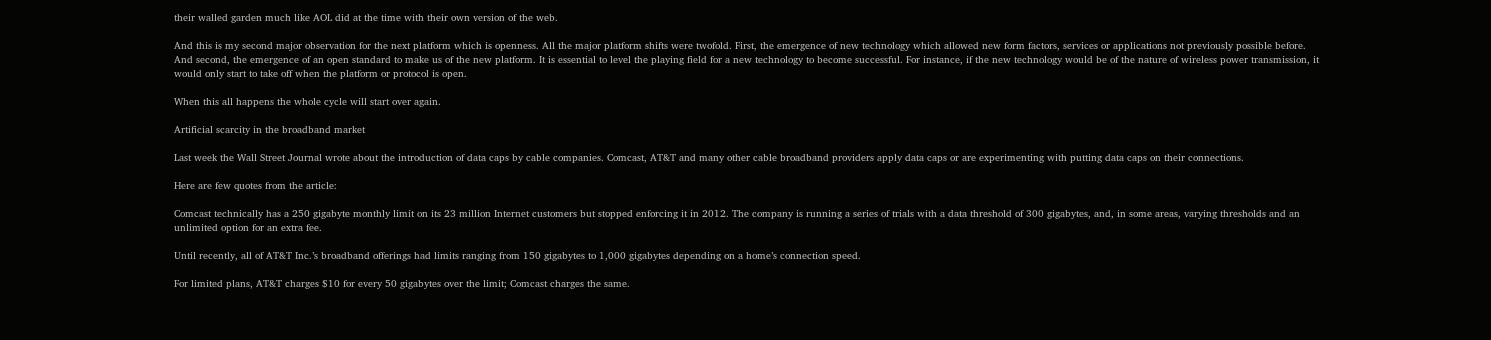their walled garden much like AOL did at the time with their own version of the web.

And this is my second major observation for the next platform which is openness. All the major platform shifts were twofold. First, the emergence of new technology which allowed new form factors, services or applications not previously possible before. And second, the emergence of an open standard to make us of the new platform. It is essential to level the playing field for a new technology to become successful. For instance, if the new technology would be of the nature of wireless power transmission, it would only start to take off when the platform or protocol is open.

When this all happens the whole cycle will start over again.

Artificial scarcity in the broadband market

Last week the Wall Street Journal wrote about the introduction of data caps by cable companies. Comcast, AT&T and many other cable broadband providers apply data caps or are experimenting with putting data caps on their connections.

Here are few quotes from the article:

Comcast technically has a 250 gigabyte monthly limit on its 23 million Internet customers but stopped enforcing it in 2012. The company is running a series of trials with a data threshold of 300 gigabytes, and, in some areas, varying thresholds and an unlimited option for an extra fee.

Until recently, all of AT&T Inc.’s broadband offerings had limits ranging from 150 gigabytes to 1,000 gigabytes depending on a home’s connection speed.

For limited plans, AT&T charges $10 for every 50 gigabytes over the limit; Comcast charges the same.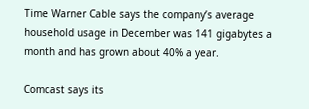Time Warner Cable says the company’s average household usage in December was 141 gigabytes a month and has grown about 40% a year.

Comcast says its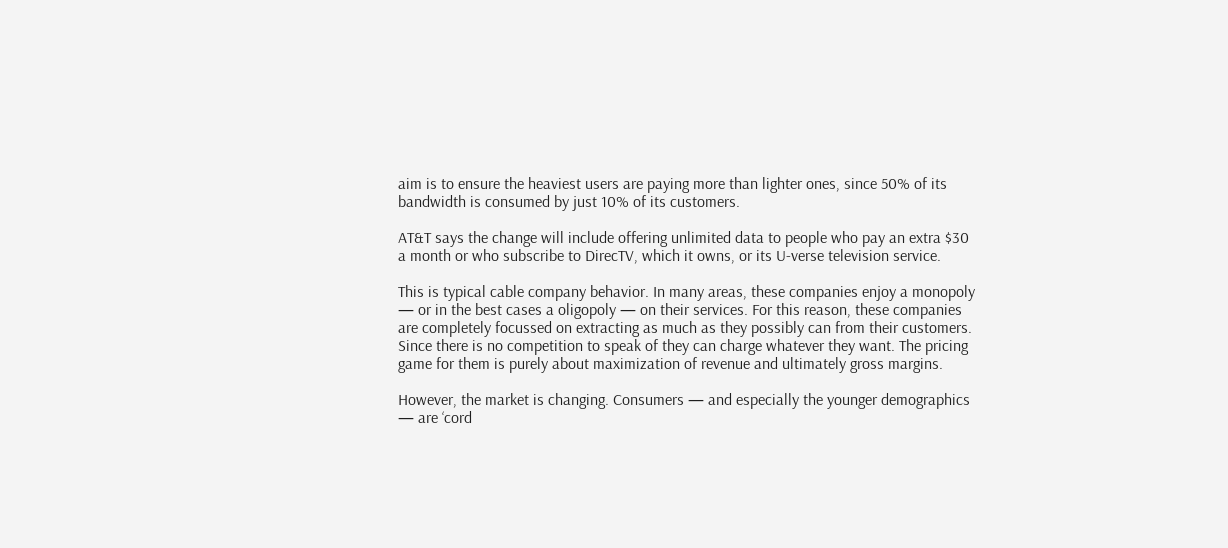aim is to ensure the heaviest users are paying more than lighter ones, since 50% of its bandwidth is consumed by just 10% of its customers.

AT&T says the change will include offering unlimited data to people who pay an extra $30 a month or who subscribe to DirecTV, which it owns, or its U-verse television service.

This is typical cable company behavior. In many areas, these companies enjoy a monopoly — or in the best cases a oligopoly — on their services. For this reason, these companies are completely focussed on extracting as much as they possibly can from their customers. Since there is no competition to speak of they can charge whatever they want. The pricing game for them is purely about maximization of revenue and ultimately gross margins.

However, the market is changing. Consumers — and especially the younger demographics — are ‘cord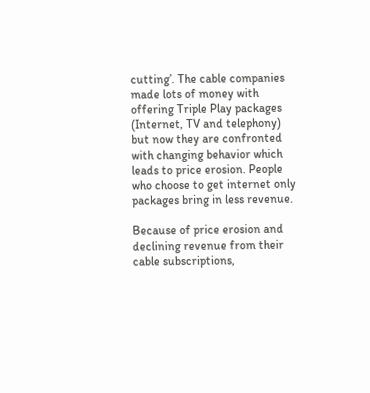cutting’. The cable companies made lots of money with offering Triple Play packages (Internet, TV and telephony) but now they are confronted with changing behavior which leads to price erosion. People who choose to get internet only packages bring in less revenue.

Because of price erosion and declining revenue from their cable subscriptions,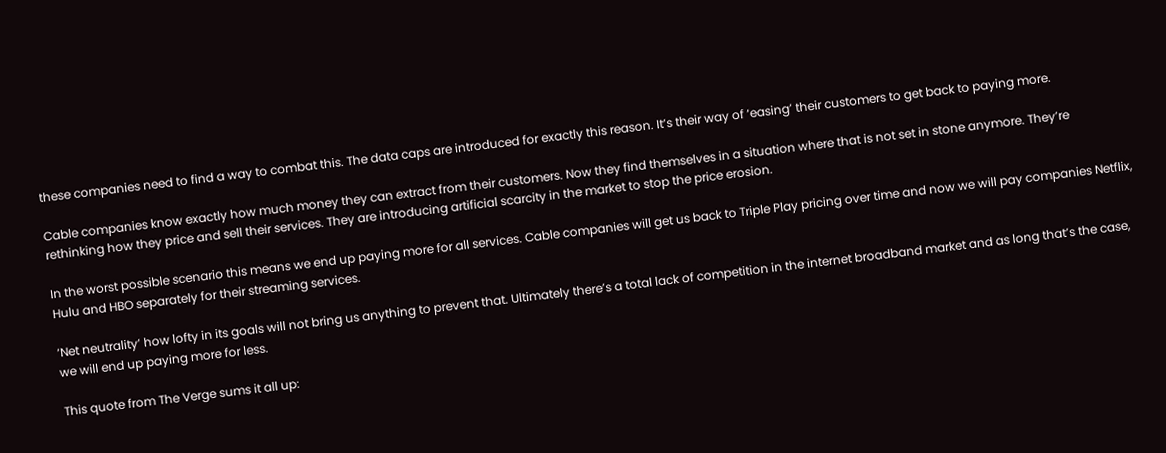these companies need to find a way to combat this. The data caps are introduced for exactly this reason. It’s their way of ‘easing’ their customers to get back to paying more.

Cable companies know exactly how much money they can extract from their customers. Now they find themselves in a situation where that is not set in stone anymore. They’re rethinking how they price and sell their services. They are introducing artificial scarcity in the market to stop the price erosion.

In the worst possible scenario this means we end up paying more for all services. Cable companies will get us back to Triple Play pricing over time and now we will pay companies Netflix, Hulu and HBO separately for their streaming services.

‘Net neutrality’ how lofty in its goals will not bring us anything to prevent that. Ultimately there’s a total lack of competition in the internet broadband market and as long that’s the case, we will end up paying more for less.

This quote from The Verge sums it all up: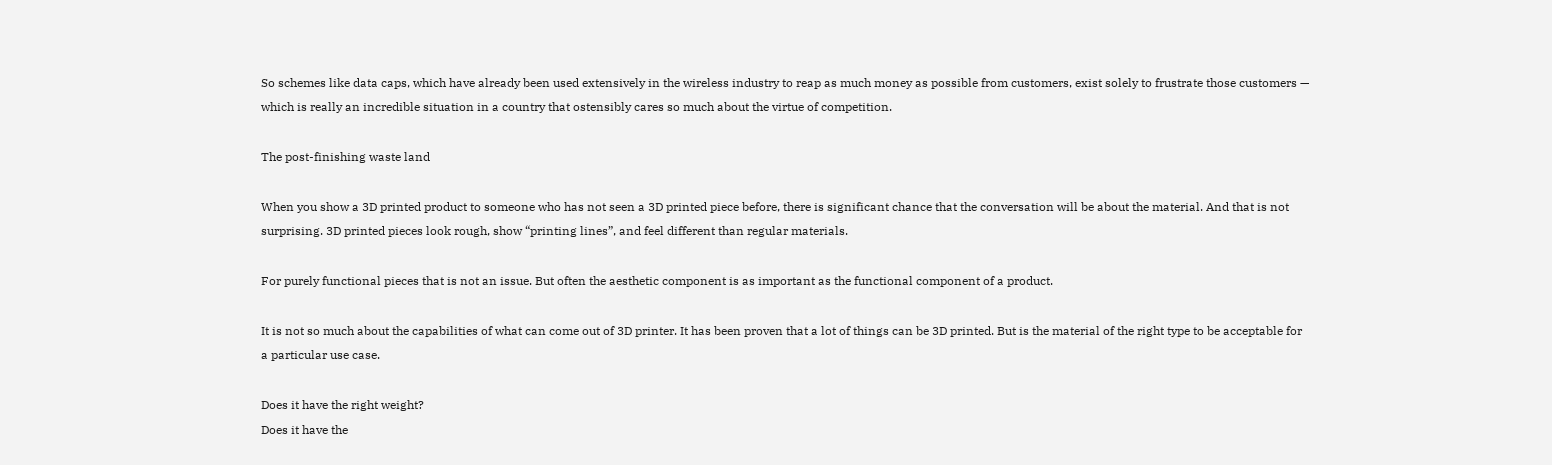So schemes like data caps, which have already been used extensively in the wireless industry to reap as much money as possible from customers, exist solely to frustrate those customers — which is really an incredible situation in a country that ostensibly cares so much about the virtue of competition.

The post-finishing waste land

When you show a 3D printed product to someone who has not seen a 3D printed piece before, there is significant chance that the conversation will be about the material. And that is not surprising. 3D printed pieces look rough, show “printing lines”, and feel different than regular materials.

For purely functional pieces that is not an issue. But often the aesthetic component is as important as the functional component of a product.

It is not so much about the capabilities of what can come out of 3D printer. It has been proven that a lot of things can be 3D printed. But is the material of the right type to be acceptable for a particular use case.

Does it have the right weight?
Does it have the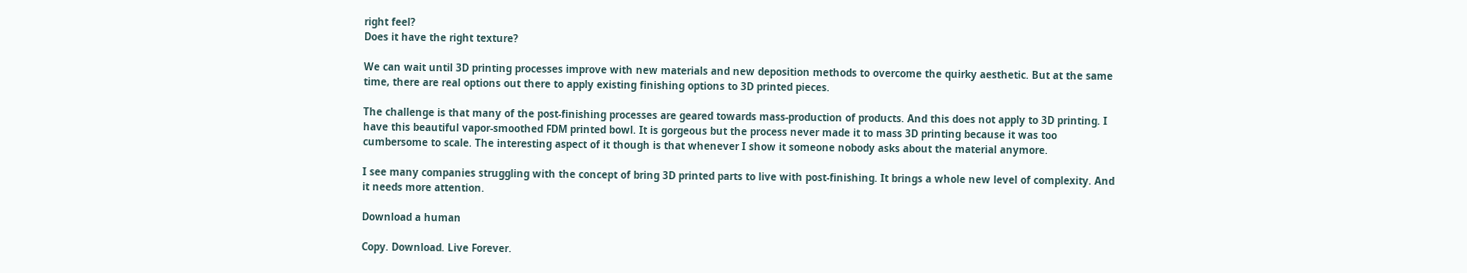right feel?
Does it have the right texture?

We can wait until 3D printing processes improve with new materials and new deposition methods to overcome the quirky aesthetic. But at the same time, there are real options out there to apply existing finishing options to 3D printed pieces.

The challenge is that many of the post-finishing processes are geared towards mass-production of products. And this does not apply to 3D printing. I have this beautiful vapor-smoothed FDM printed bowl. It is gorgeous but the process never made it to mass 3D printing because it was too cumbersome to scale. The interesting aspect of it though is that whenever I show it someone nobody asks about the material anymore.

I see many companies struggling with the concept of bring 3D printed parts to live with post-finishing. It brings a whole new level of complexity. And it needs more attention.

Download a human

Copy. Download. Live Forever.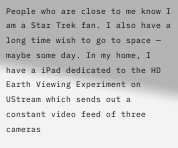People who are close to me know I am a Star Trek fan. I also have a long time wish to go to space — maybe some day. In my home, I have a iPad dedicated to the HD Earth Viewing Experiment on UStream which sends out a constant video feed of three cameras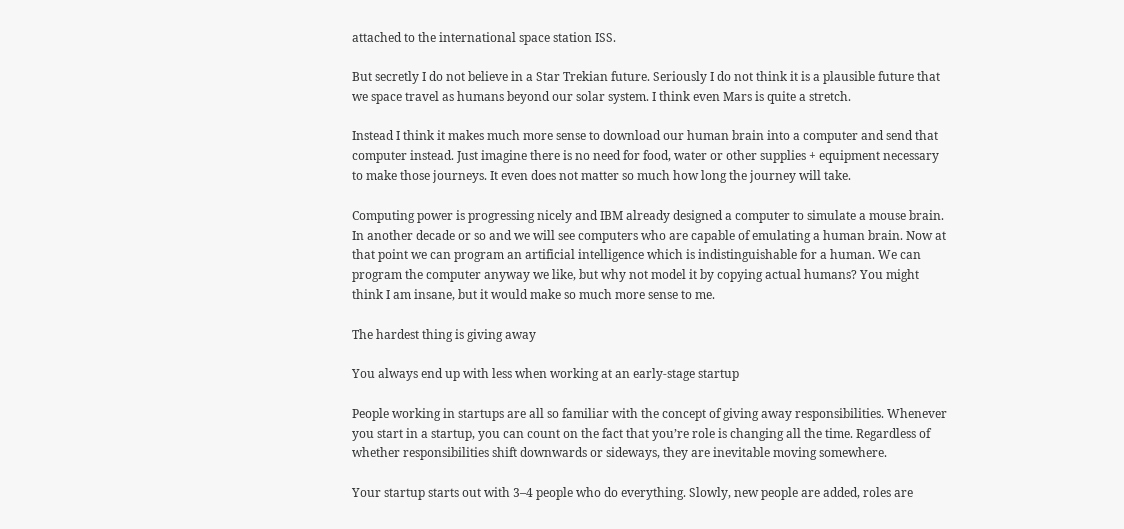attached to the international space station ISS.

But secretly I do not believe in a Star Trekian future. Seriously I do not think it is a plausible future that we space travel as humans beyond our solar system. I think even Mars is quite a stretch.

Instead I think it makes much more sense to download our human brain into a computer and send that computer instead. Just imagine there is no need for food, water or other supplies + equipment necessary to make those journeys. It even does not matter so much how long the journey will take.

Computing power is progressing nicely and IBM already designed a computer to simulate a mouse brain. In another decade or so and we will see computers who are capable of emulating a human brain. Now at that point we can program an artificial intelligence which is indistinguishable for a human. We can program the computer anyway we like, but why not model it by copying actual humans? You might think I am insane, but it would make so much more sense to me.

The hardest thing is giving away

You always end up with less when working at an early-stage startup

People working in startups are all so familiar with the concept of giving away responsibilities. Whenever you start in a startup, you can count on the fact that you’re role is changing all the time. Regardless of whether responsibilities shift downwards or sideways, they are inevitable moving somewhere.

Your startup starts out with 3–4 people who do everything. Slowly, new people are added, roles are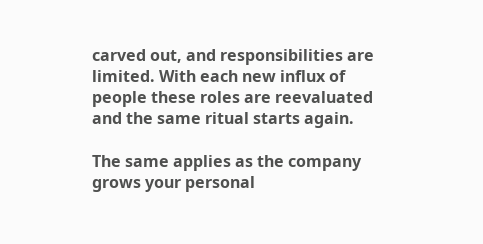carved out, and responsibilities are limited. With each new influx of people these roles are reevaluated and the same ritual starts again.

The same applies as the company grows your personal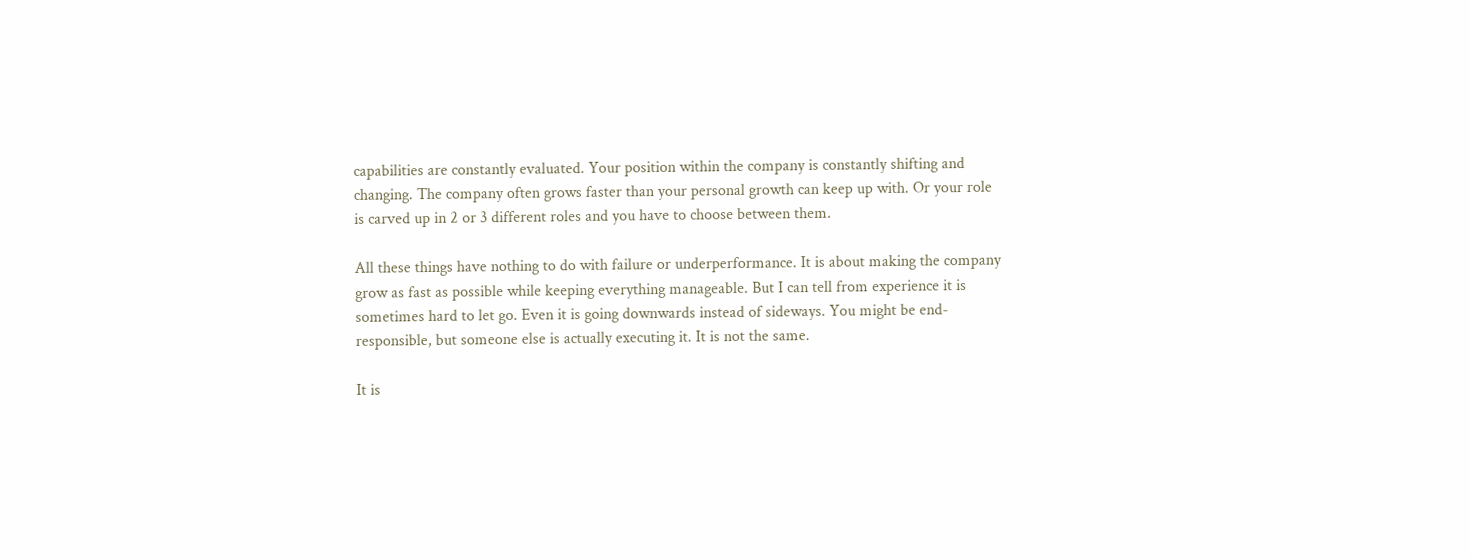capabilities are constantly evaluated. Your position within the company is constantly shifting and changing. The company often grows faster than your personal growth can keep up with. Or your role is carved up in 2 or 3 different roles and you have to choose between them.

All these things have nothing to do with failure or underperformance. It is about making the company grow as fast as possible while keeping everything manageable. But I can tell from experience it is sometimes hard to let go. Even it is going downwards instead of sideways. You might be end-responsible, but someone else is actually executing it. It is not the same.

It is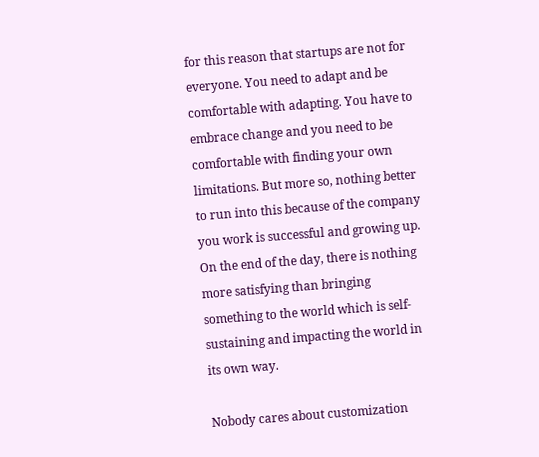for this reason that startups are not for everyone. You need to adapt and be comfortable with adapting. You have to embrace change and you need to be comfortable with finding your own limitations. But more so, nothing better to run into this because of the company you work is successful and growing up. On the end of the day, there is nothing more satisfying than bringing something to the world which is self-sustaining and impacting the world in its own way.

Nobody cares about customization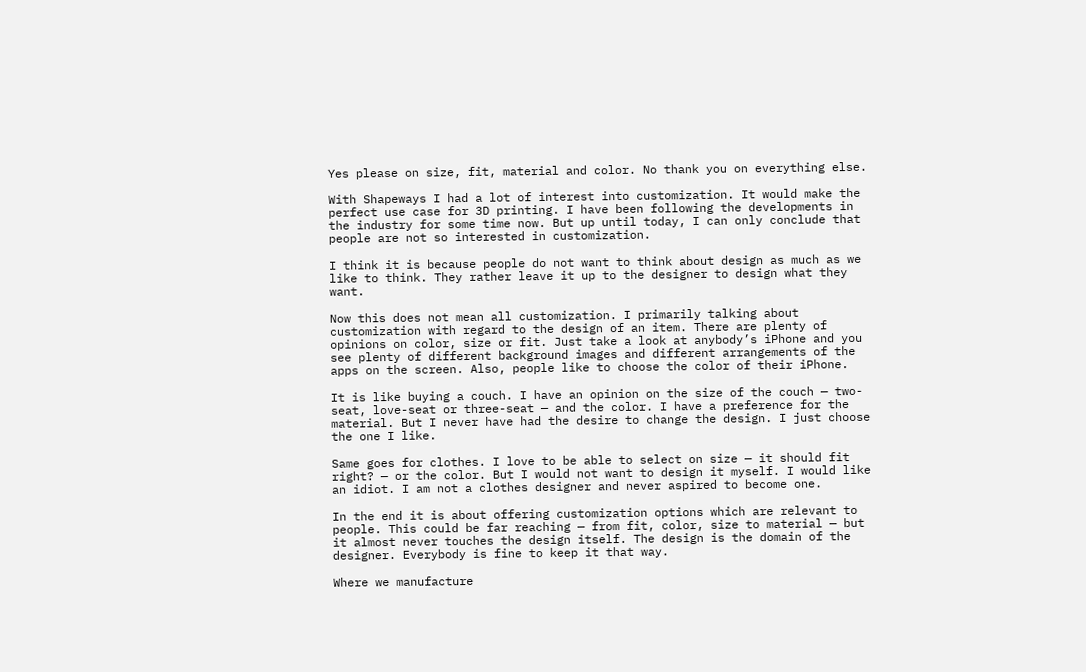Yes please on size, fit, material and color. No thank you on everything else.

With Shapeways I had a lot of interest into customization. It would make the perfect use case for 3D printing. I have been following the developments in the industry for some time now. But up until today, I can only conclude that people are not so interested in customization.

I think it is because people do not want to think about design as much as we like to think. They rather leave it up to the designer to design what they want.

Now this does not mean all customization. I primarily talking about customization with regard to the design of an item. There are plenty of opinions on color, size or fit. Just take a look at anybody’s iPhone and you see plenty of different background images and different arrangements of the apps on the screen. Also, people like to choose the color of their iPhone.

It is like buying a couch. I have an opinion on the size of the couch — two-seat, love-seat or three-seat — and the color. I have a preference for the material. But I never have had the desire to change the design. I just choose the one I like.

Same goes for clothes. I love to be able to select on size — it should fit right? — or the color. But I would not want to design it myself. I would like an idiot. I am not a clothes designer and never aspired to become one.

In the end it is about offering customization options which are relevant to people. This could be far reaching — from fit, color, size to material — but it almost never touches the design itself. The design is the domain of the designer. Everybody is fine to keep it that way.

Where we manufacture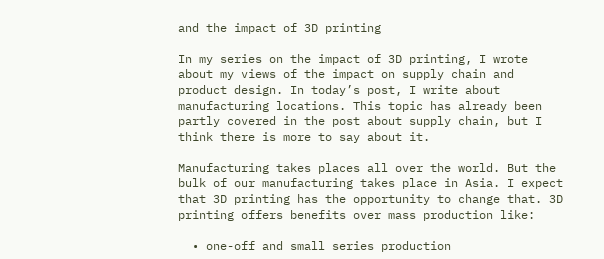and the impact of 3D printing

In my series on the impact of 3D printing, I wrote about my views of the impact on supply chain and product design. In today’s post, I write about manufacturing locations. This topic has already been partly covered in the post about supply chain, but I think there is more to say about it.

Manufacturing takes places all over the world. But the bulk of our manufacturing takes place in Asia. I expect that 3D printing has the opportunity to change that. 3D printing offers benefits over mass production like:

  • one-off and small series production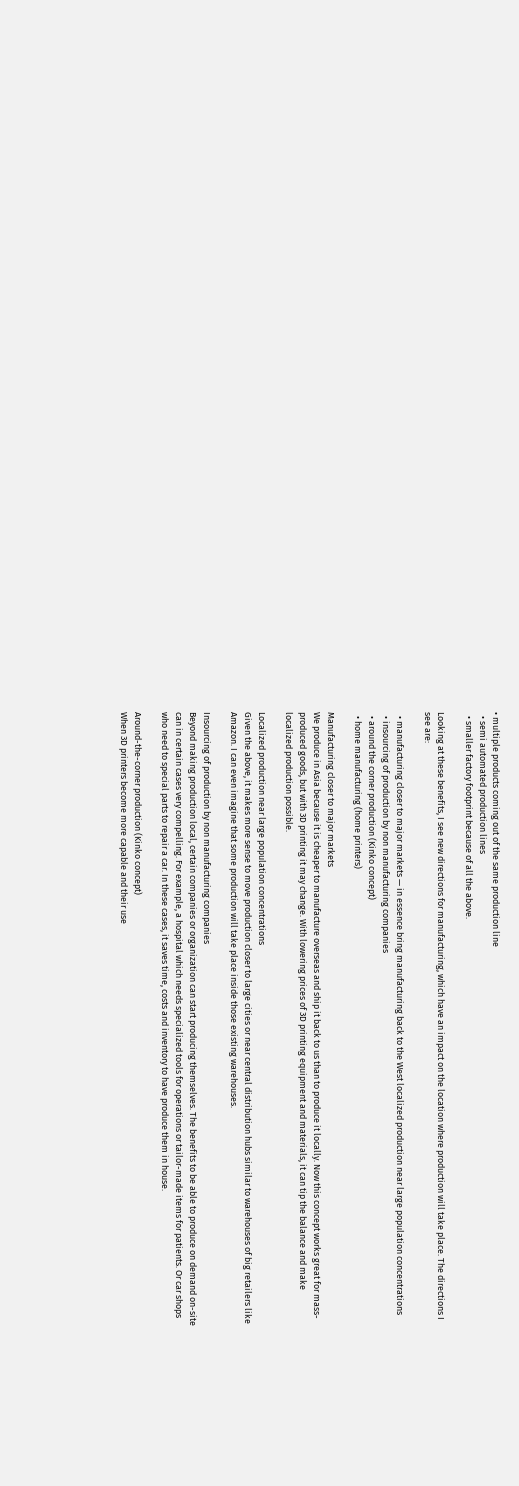• multiple products coming out of the same production line
  • semi automated production lines
  • smaller factory footprint because of all the above.

Looking at these benefits, I see new directions for manufacturing, which have an impact on the location where production will take place. The directions I see are:

  • manufacturing closer to major markets — in essence bring manufacturing back to the West localized production near large population concentrations
  • insourcing of production by non manufacturing companies
  • around the corner production (Kinko concept)
  • home manufacturing (home printers)

Manufacturing closer to major markets
We produce in Asia because it is cheaper to manufacture overseas and ship it back to us than to produce it locally. Now this concept works great for mass-produced goods, but with 3D printing it may change. With lowering prices of 3D printing equipment and materials, it can tip the balance and make localized production possible.

Localized production near large population concentrations
Given the above, it makes more sense to move production closer to large cities or near central distribution hubs similar to warehouses of big retailers like Amazon. I can even imagine that some production will take place inside those existing warehouses.

Insourcing of production by non manufacturing companies
Beyond making production local, certain companies or organization can start producing themselves. The benefits to be able to produce on demand on-site can in certain cases very compelling. For example, a hospital which needs specialized tools for operations or tailor-made items for patients. Or car shops who need to special parts to repair a car. In these cases, it saves time, costs and inventory to have produce them in house.

Around-the-corner production (Kinko concept)
When 3D printers become more capable and their use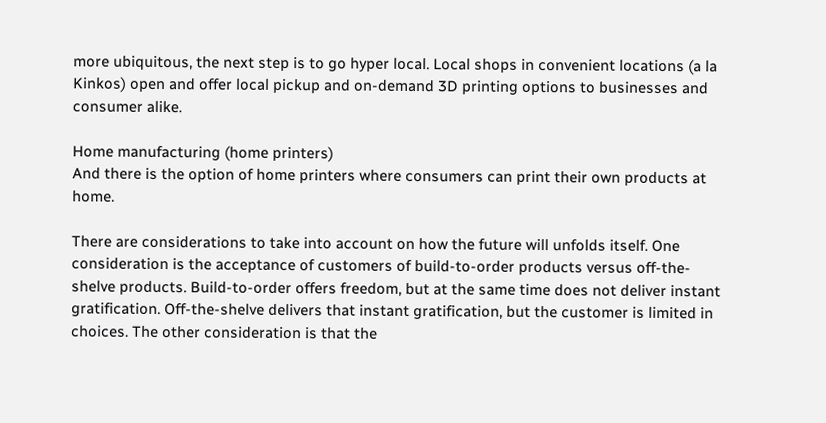more ubiquitous, the next step is to go hyper local. Local shops in convenient locations (a la Kinkos) open and offer local pickup and on-demand 3D printing options to businesses and consumer alike.

Home manufacturing (home printers)
And there is the option of home printers where consumers can print their own products at home.

There are considerations to take into account on how the future will unfolds itself. One consideration is the acceptance of customers of build-to-order products versus off-the-shelve products. Build-to-order offers freedom, but at the same time does not deliver instant gratification. Off-the-shelve delivers that instant gratification, but the customer is limited in choices. The other consideration is that the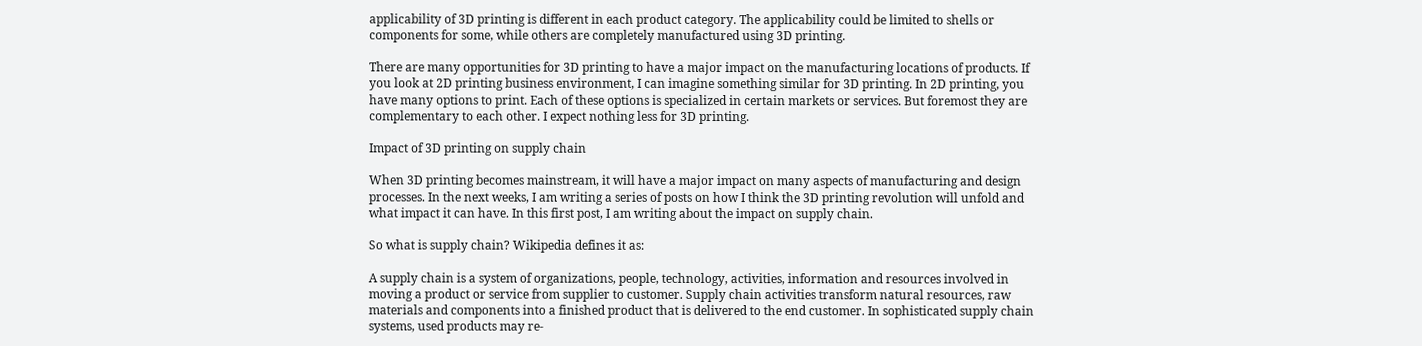applicability of 3D printing is different in each product category. The applicability could be limited to shells or components for some, while others are completely manufactured using 3D printing.

There are many opportunities for 3D printing to have a major impact on the manufacturing locations of products. If you look at 2D printing business environment, I can imagine something similar for 3D printing. In 2D printing, you have many options to print. Each of these options is specialized in certain markets or services. But foremost they are complementary to each other. I expect nothing less for 3D printing.

Impact of 3D printing on supply chain

When 3D printing becomes mainstream, it will have a major impact on many aspects of manufacturing and design processes. In the next weeks, I am writing a series of posts on how I think the 3D printing revolution will unfold and what impact it can have. In this first post, I am writing about the impact on supply chain.

So what is supply chain? Wikipedia defines it as:

A supply chain is a system of organizations, people, technology, activities, information and resources involved in moving a product or service from supplier to customer. Supply chain activities transform natural resources, raw materials and components into a finished product that is delivered to the end customer. In sophisticated supply chain systems, used products may re-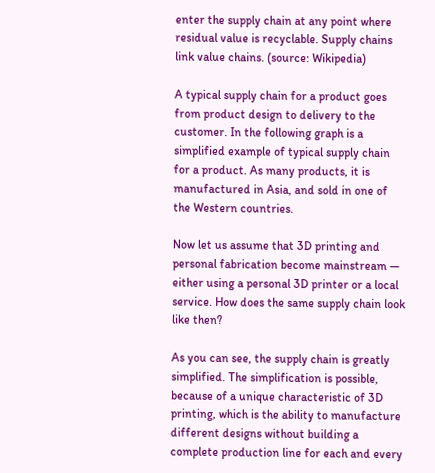enter the supply chain at any point where residual value is recyclable. Supply chains link value chains. (source: Wikipedia)

A typical supply chain for a product goes from product design to delivery to the customer. In the following graph is a simplified example of typical supply chain for a product. As many products, it is manufactured in Asia, and sold in one of the Western countries.

Now let us assume that 3D printing and personal fabrication become mainstream — either using a personal 3D printer or a local service. How does the same supply chain look like then?

As you can see, the supply chain is greatly simplified. The simplification is possible, because of a unique characteristic of 3D printing, which is the ability to manufacture different designs without building a complete production line for each and every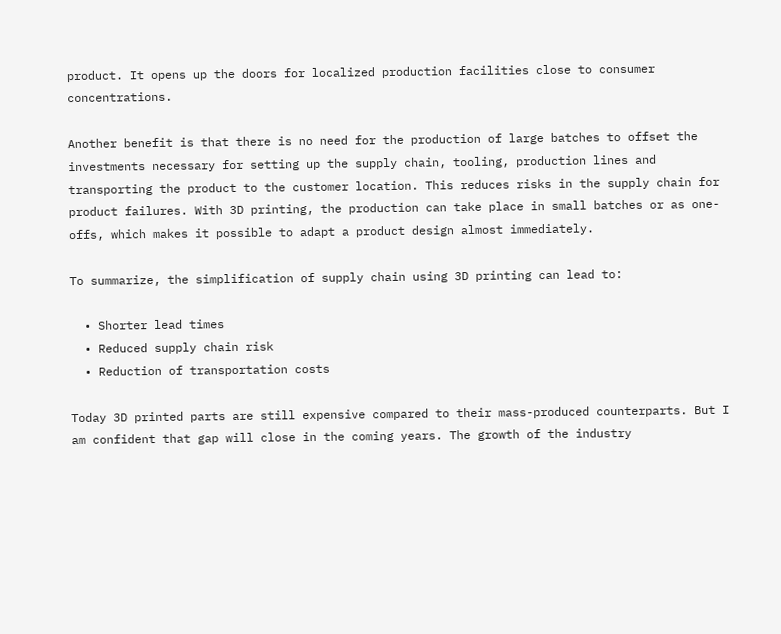product. It opens up the doors for localized production facilities close to consumer concentrations.

Another benefit is that there is no need for the production of large batches to offset the investments necessary for setting up the supply chain, tooling, production lines and transporting the product to the customer location. This reduces risks in the supply chain for product failures. With 3D printing, the production can take place in small batches or as one-offs, which makes it possible to adapt a product design almost immediately.

To summarize, the simplification of supply chain using 3D printing can lead to:

  • Shorter lead times
  • Reduced supply chain risk
  • Reduction of transportation costs

Today 3D printed parts are still expensive compared to their mass-produced counterparts. But I am confident that gap will close in the coming years. The growth of the industry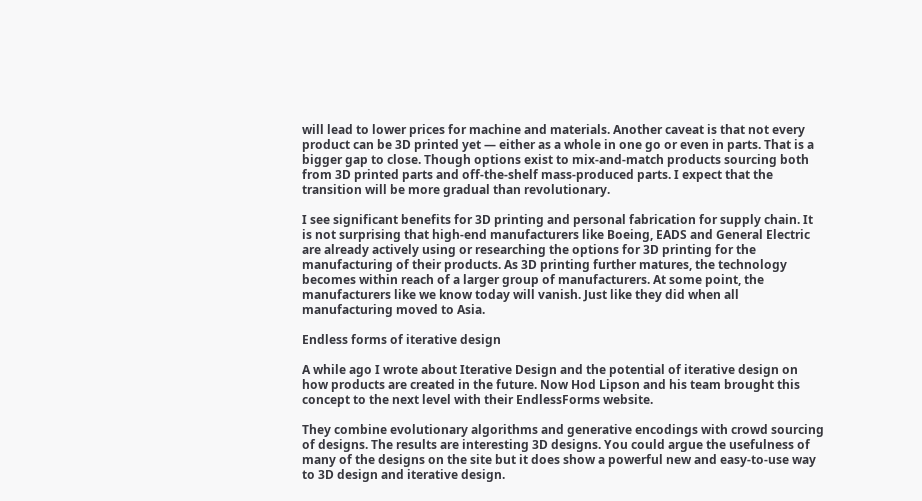will lead to lower prices for machine and materials. Another caveat is that not every product can be 3D printed yet — either as a whole in one go or even in parts. That is a bigger gap to close. Though options exist to mix-and-match products sourcing both from 3D printed parts and off-the-shelf mass-produced parts. I expect that the transition will be more gradual than revolutionary.

I see significant benefits for 3D printing and personal fabrication for supply chain. It is not surprising that high-end manufacturers like Boeing, EADS and General Electric are already actively using or researching the options for 3D printing for the manufacturing of their products. As 3D printing further matures, the technology becomes within reach of a larger group of manufacturers. At some point, the manufacturers like we know today will vanish. Just like they did when all manufacturing moved to Asia.

Endless forms of iterative design

A while ago I wrote about Iterative Design and the potential of iterative design on how products are created in the future. Now Hod Lipson and his team brought this concept to the next level with their EndlessForms website.

They combine evolutionary algorithms and generative encodings with crowd sourcing of designs. The results are interesting 3D designs. You could argue the usefulness of many of the designs on the site but it does show a powerful new and easy-to-use way to 3D design and iterative design.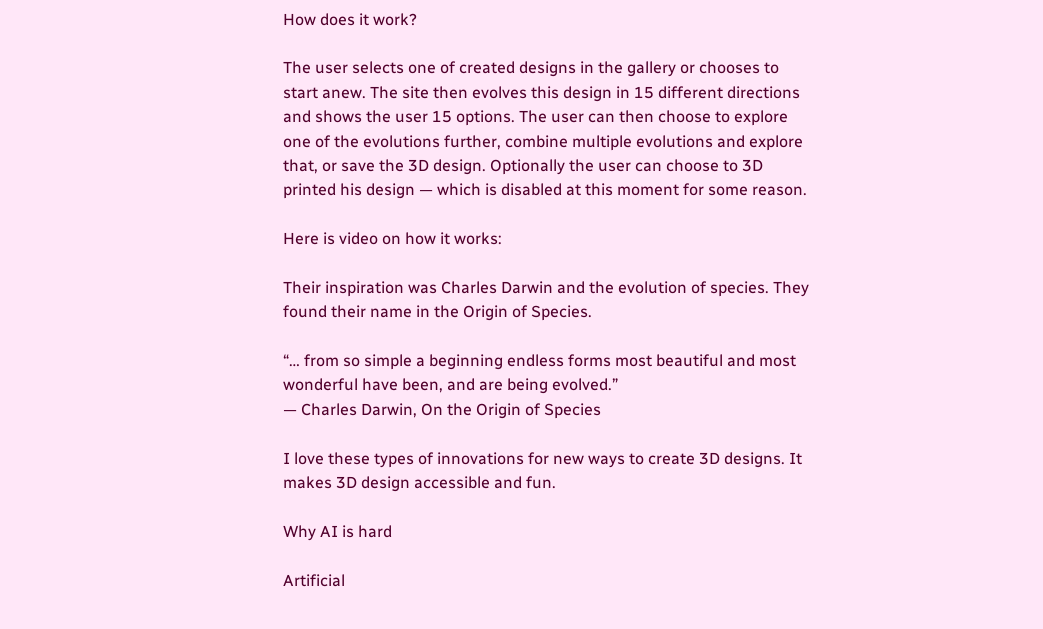How does it work?

The user selects one of created designs in the gallery or chooses to start anew. The site then evolves this design in 15 different directions and shows the user 15 options. The user can then choose to explore one of the evolutions further, combine multiple evolutions and explore that, or save the 3D design. Optionally the user can choose to 3D printed his design — which is disabled at this moment for some reason.

Here is video on how it works:

Their inspiration was Charles Darwin and the evolution of species. They found their name in the Origin of Species.

“… from so simple a beginning endless forms most beautiful and most wonderful have been, and are being evolved.”
— Charles Darwin, On the Origin of Species

I love these types of innovations for new ways to create 3D designs. It makes 3D design accessible and fun.

Why AI is hard

Artificial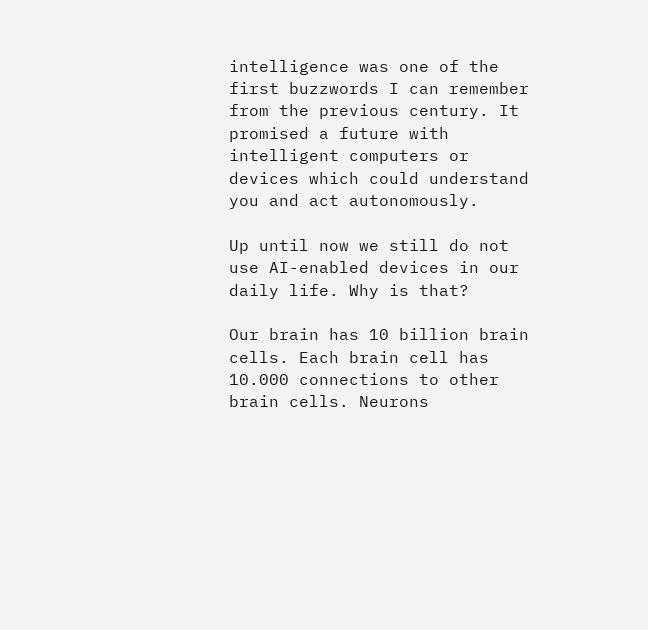intelligence was one of the first buzzwords I can remember from the previous century. It promised a future with intelligent computers or devices which could understand you and act autonomously.

Up until now we still do not use AI-enabled devices in our daily life. Why is that?

Our brain has 10 billion brain cells. Each brain cell has 10.000 connections to other brain cells. Neurons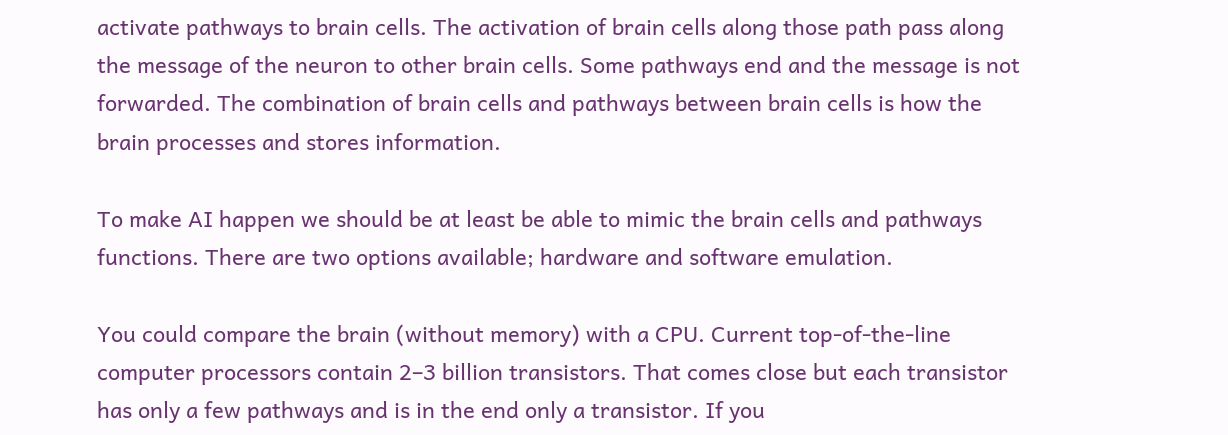activate pathways to brain cells. The activation of brain cells along those path pass along the message of the neuron to other brain cells. Some pathways end and the message is not forwarded. The combination of brain cells and pathways between brain cells is how the brain processes and stores information.

To make AI happen we should be at least be able to mimic the brain cells and pathways functions. There are two options available; hardware and software emulation.

You could compare the brain (without memory) with a CPU. Current top-of-the-line computer processors contain 2–3 billion transistors. That comes close but each transistor has only a few pathways and is in the end only a transistor. If you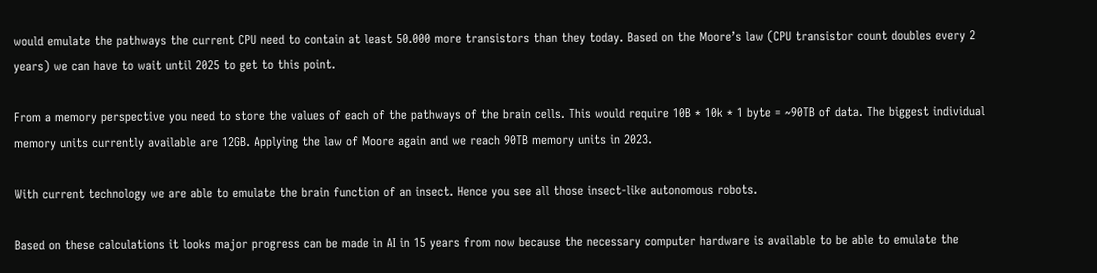would emulate the pathways the current CPU need to contain at least 50.000 more transistors than they today. Based on the Moore’s law (CPU transistor count doubles every 2 years) we can have to wait until 2025 to get to this point.

From a memory perspective you need to store the values of each of the pathways of the brain cells. This would require 10B * 10k * 1 byte = ~90TB of data. The biggest individual memory units currently available are 12GB. Applying the law of Moore again and we reach 90TB memory units in 2023.

With current technology we are able to emulate the brain function of an insect. Hence you see all those insect-like autonomous robots.

Based on these calculations it looks major progress can be made in AI in 15 years from now because the necessary computer hardware is available to be able to emulate the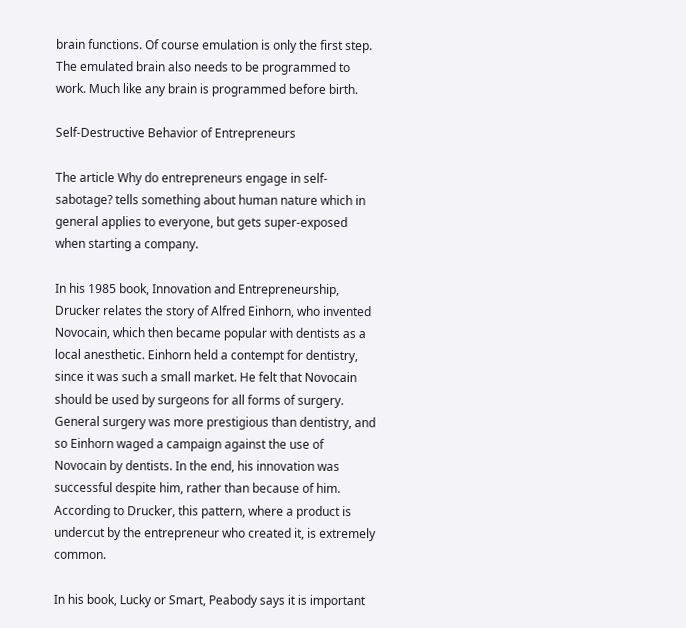brain functions. Of course emulation is only the first step. The emulated brain also needs to be programmed to work. Much like any brain is programmed before birth.

Self-Destructive Behavior of Entrepreneurs

The article Why do entrepreneurs engage in self-sabotage? tells something about human nature which in general applies to everyone, but gets super-exposed when starting a company.

In his 1985 book, Innovation and Entrepreneurship, Drucker relates the story of Alfred Einhorn, who invented Novocain, which then became popular with dentists as a local anesthetic. Einhorn held a contempt for dentistry, since it was such a small market. He felt that Novocain should be used by surgeons for all forms of surgery. General surgery was more prestigious than dentistry, and so Einhorn waged a campaign against the use of Novocain by dentists. In the end, his innovation was successful despite him, rather than because of him. According to Drucker, this pattern, where a product is undercut by the entrepreneur who created it, is extremely common.

In his book, Lucky or Smart, Peabody says it is important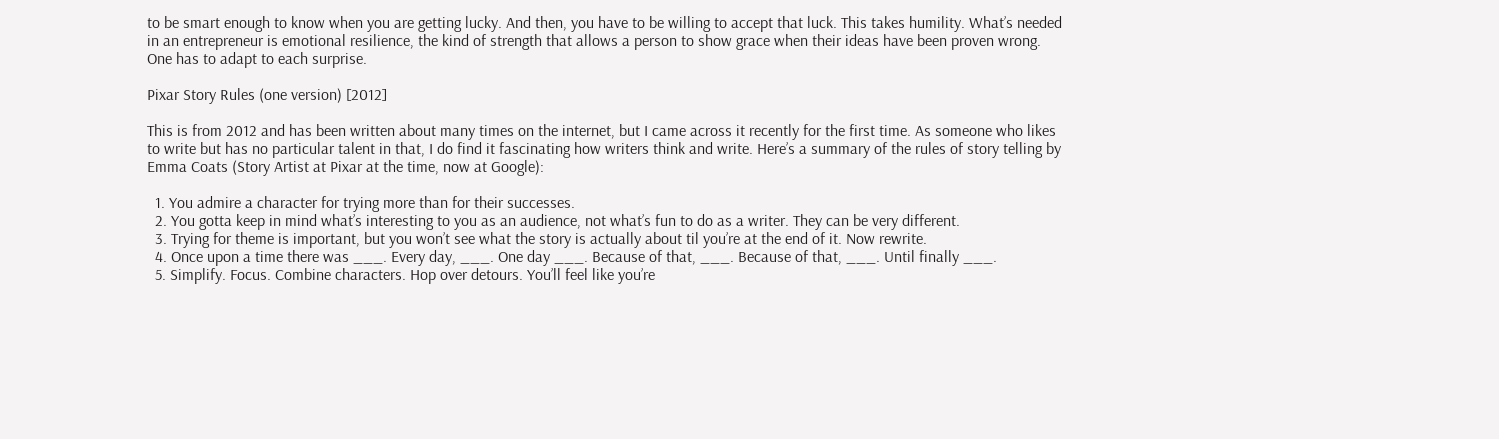to be smart enough to know when you are getting lucky. And then, you have to be willing to accept that luck. This takes humility. What’s needed in an entrepreneur is emotional resilience, the kind of strength that allows a person to show grace when their ideas have been proven wrong. One has to adapt to each surprise.

Pixar Story Rules (one version) [2012]

This is from 2012 and has been written about many times on the internet, but I came across it recently for the first time. As someone who likes to write but has no particular talent in that, I do find it fascinating how writers think and write. Here’s a summary of the rules of story telling by Emma Coats (Story Artist at Pixar at the time, now at Google):

  1. You admire a character for trying more than for their successes.
  2. You gotta keep in mind what’s interesting to you as an audience, not what’s fun to do as a writer. They can be very different.
  3. Trying for theme is important, but you won’t see what the story is actually about til you’re at the end of it. Now rewrite.
  4. Once upon a time there was ___. Every day, ___. One day ___. Because of that, ___. Because of that, ___. Until finally ___.
  5. Simplify. Focus. Combine characters. Hop over detours. You’ll feel like you’re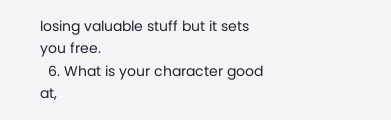losing valuable stuff but it sets you free.
  6. What is your character good at,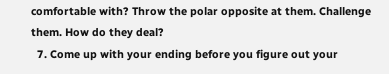comfortable with? Throw the polar opposite at them. Challenge them. How do they deal?
  7. Come up with your ending before you figure out your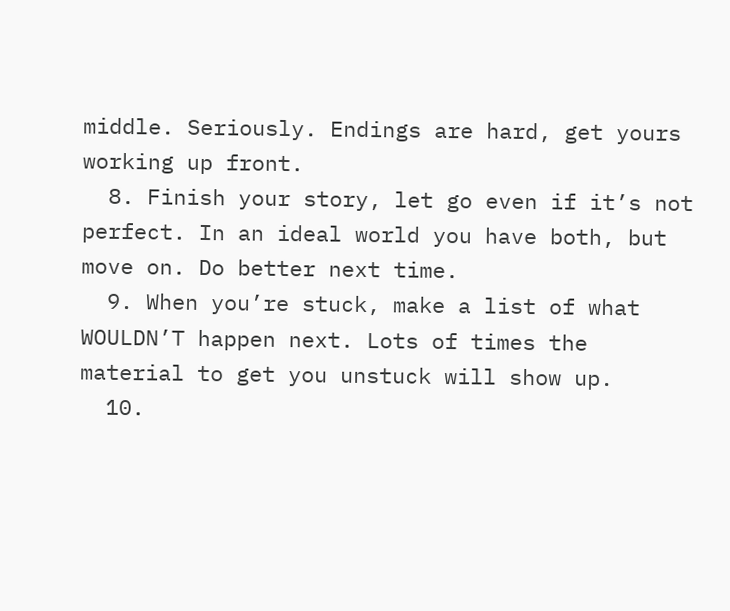middle. Seriously. Endings are hard, get yours working up front.
  8. Finish your story, let go even if it’s not perfect. In an ideal world you have both, but move on. Do better next time.
  9. When you’re stuck, make a list of what WOULDN’T happen next. Lots of times the material to get you unstuck will show up.
  10.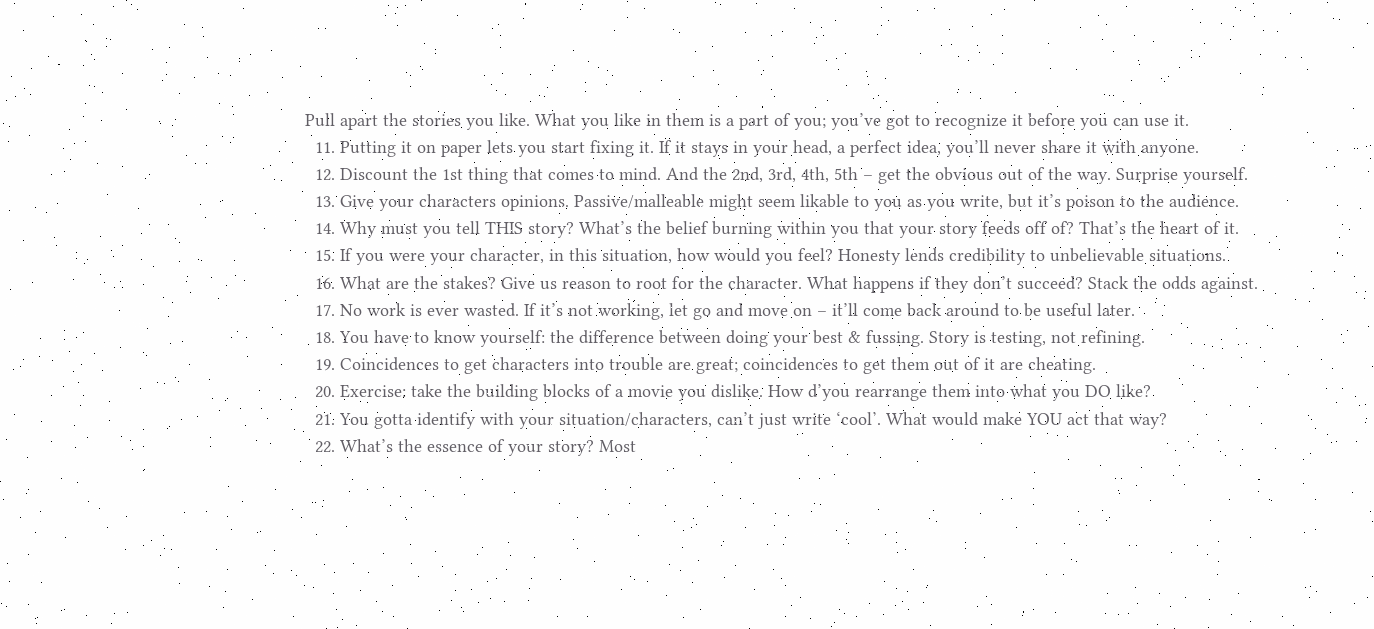Pull apart the stories you like. What you like in them is a part of you; you’ve got to recognize it before you can use it.
  11. Putting it on paper lets you start fixing it. If it stays in your head, a perfect idea, you’ll never share it with anyone.
  12. Discount the 1st thing that comes to mind. And the 2nd, 3rd, 4th, 5th – get the obvious out of the way. Surprise yourself.
  13. Give your characters opinions. Passive/malleable might seem likable to you as you write, but it’s poison to the audience.
  14. Why must you tell THIS story? What’s the belief burning within you that your story feeds off of? That’s the heart of it.
  15. If you were your character, in this situation, how would you feel? Honesty lends credibility to unbelievable situations.
  16. What are the stakes? Give us reason to root for the character. What happens if they don’t succeed? Stack the odds against.
  17. No work is ever wasted. If it’s not working, let go and move on – it’ll come back around to be useful later.
  18. You have to know yourself: the difference between doing your best & fussing. Story is testing, not refining.
  19. Coincidences to get characters into trouble are great; coincidences to get them out of it are cheating.
  20. Exercise: take the building blocks of a movie you dislike. How d’you rearrange them into what you DO like?
  21. You gotta identify with your situation/characters, can’t just write ‘cool’. What would make YOU act that way?
  22. What’s the essence of your story? Most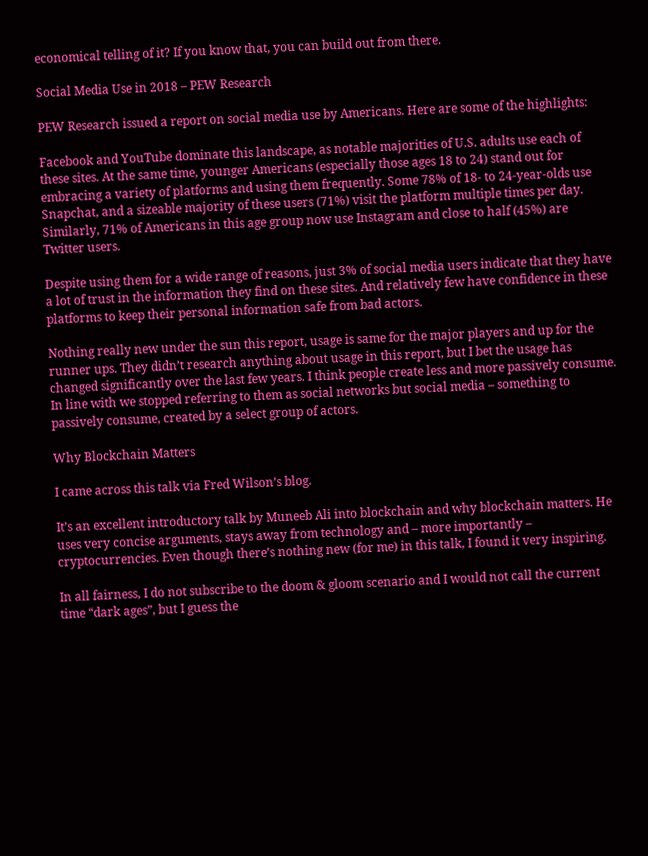economical telling of it? If you know that, you can build out from there.

Social Media Use in 2018 – PEW Research

PEW Research issued a report on social media use by Americans. Here are some of the highlights:

Facebook and YouTube dominate this landscape, as notable majorities of U.S. adults use each of these sites. At the same time, younger Americans (especially those ages 18 to 24) stand out for embracing a variety of platforms and using them frequently. Some 78% of 18- to 24-year-olds use Snapchat, and a sizeable majority of these users (71%) visit the platform multiple times per day. Similarly, 71% of Americans in this age group now use Instagram and close to half (45%) are Twitter users.

Despite using them for a wide range of reasons, just 3% of social media users indicate that they have a lot of trust in the information they find on these sites. And relatively few have confidence in these platforms to keep their personal information safe from bad actors.

Nothing really new under the sun this report, usage is same for the major players and up for the runner ups. They didn’t research anything about usage in this report, but I bet the usage has changed significantly over the last few years. I think people create less and more passively consume. In line with we stopped referring to them as social networks but social media – something to passively consume, created by a select group of actors.

Why Blockchain Matters

I came across this talk via Fred Wilson’s blog.

It’s an excellent introductory talk by Muneeb Ali into blockchain and why blockchain matters. He uses very concise arguments, stays away from technology and – more importantly – cryptocurrencies. Even though there’s nothing new (for me) in this talk, I found it very inspiring.

In all fairness, I do not subscribe to the doom & gloom scenario and I would not call the current time “dark ages”, but I guess the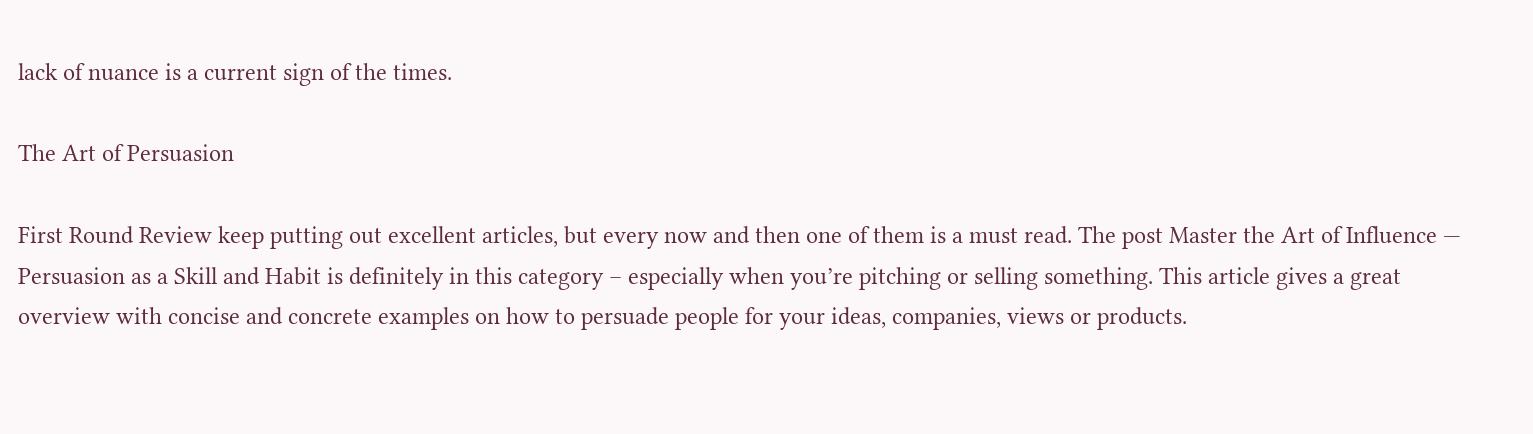lack of nuance is a current sign of the times.

The Art of Persuasion

First Round Review keep putting out excellent articles, but every now and then one of them is a must read. The post Master the Art of Influence — Persuasion as a Skill and Habit is definitely in this category – especially when you’re pitching or selling something. This article gives a great overview with concise and concrete examples on how to persuade people for your ideas, companies, views or products.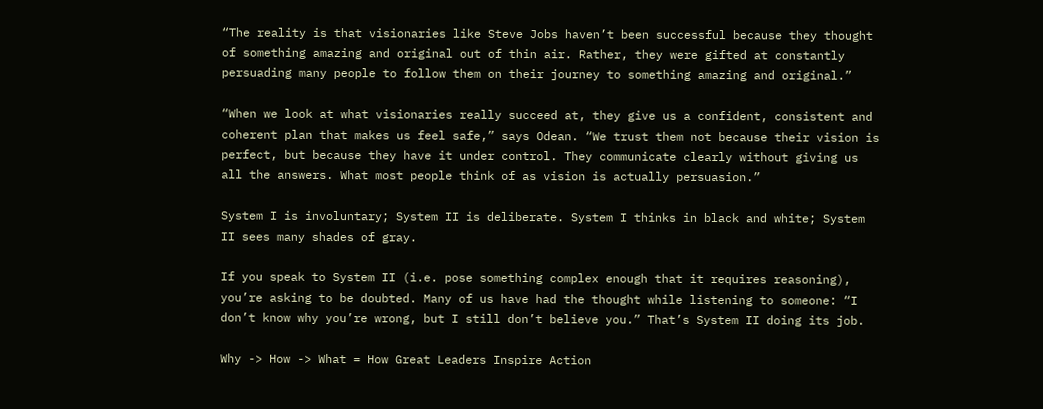“The reality is that visionaries like Steve Jobs haven’t been successful because they thought of something amazing and original out of thin air. Rather, they were gifted at constantly persuading many people to follow them on their journey to something amazing and original.”

“When we look at what visionaries really succeed at, they give us a confident, consistent and coherent plan that makes us feel safe,” says Odean. “We trust them not because their vision is perfect, but because they have it under control. They communicate clearly without giving us all the answers. What most people think of as vision is actually persuasion.”

System I is involuntary; System II is deliberate. System I thinks in black and white; System II sees many shades of gray.

If you speak to System II (i.e. pose something complex enough that it requires reasoning), you’re asking to be doubted. Many of us have had the thought while listening to someone: “I don’t know why you’re wrong, but I still don’t believe you.” That’s System II doing its job.

Why -> How -> What = How Great Leaders Inspire Action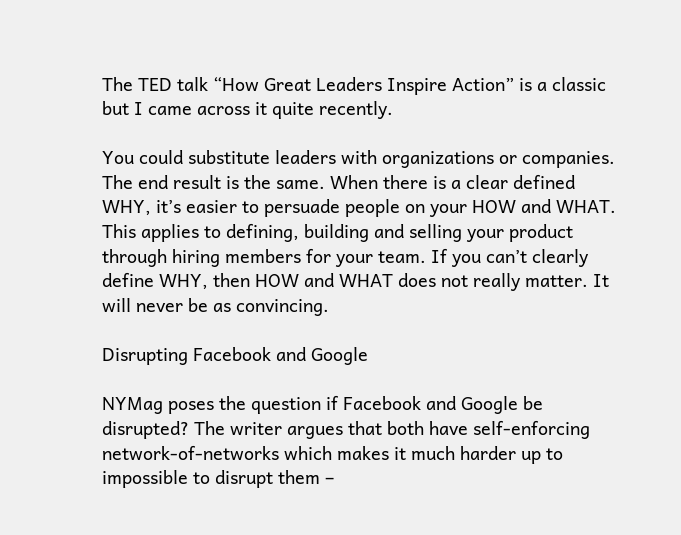The TED talk “How Great Leaders Inspire Action” is a classic but I came across it quite recently.

You could substitute leaders with organizations or companies. The end result is the same. When there is a clear defined WHY, it’s easier to persuade people on your HOW and WHAT. This applies to defining, building and selling your product through hiring members for your team. If you can’t clearly define WHY, then HOW and WHAT does not really matter. It will never be as convincing.

Disrupting Facebook and Google

NYMag poses the question if Facebook and Google be disrupted? The writer argues that both have self-enforcing network-of-networks which makes it much harder up to impossible to disrupt them –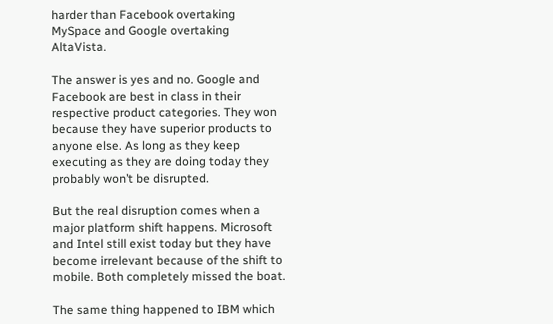harder than Facebook overtaking MySpace and Google overtaking AltaVista.

The answer is yes and no. Google and Facebook are best in class in their respective product categories. They won because they have superior products to anyone else. As long as they keep executing as they are doing today they probably won’t be disrupted.

But the real disruption comes when a major platform shift happens. Microsoft and Intel still exist today but they have become irrelevant because of the shift to mobile. Both completely missed the boat.

The same thing happened to IBM which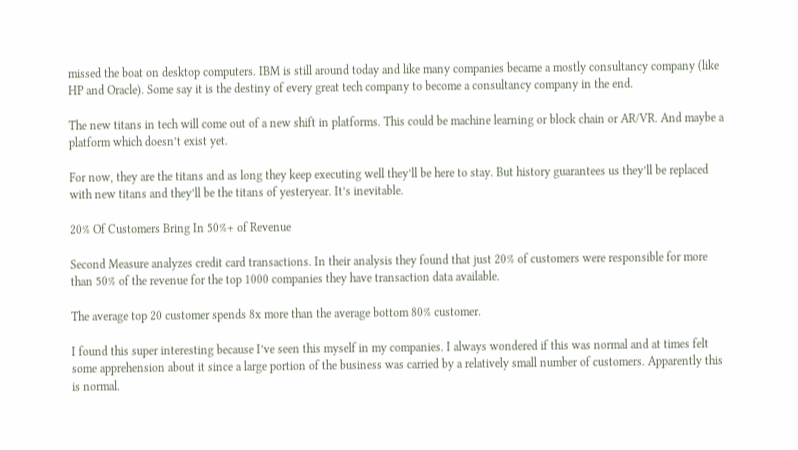missed the boat on desktop computers. IBM is still around today and like many companies became a mostly consultancy company (like HP and Oracle). Some say it is the destiny of every great tech company to become a consultancy company in the end.

The new titans in tech will come out of a new shift in platforms. This could be machine learning or block chain or AR/VR. And maybe a platform which doesn’t exist yet.

For now, they are the titans and as long they keep executing well they’ll be here to stay. But history guarantees us they’ll be replaced with new titans and they’ll be the titans of yesteryear. It’s inevitable.

20% Of Customers Bring In 50%+ of Revenue

Second Measure analyzes credit card transactions. In their analysis they found that just 20% of customers were responsible for more than 50% of the revenue for the top 1000 companies they have transaction data available.

The average top 20 customer spends 8x more than the average bottom 80% customer.

I found this super interesting because I’ve seen this myself in my companies. I always wondered if this was normal and at times felt some apprehension about it since a large portion of the business was carried by a relatively small number of customers. Apparently this is normal.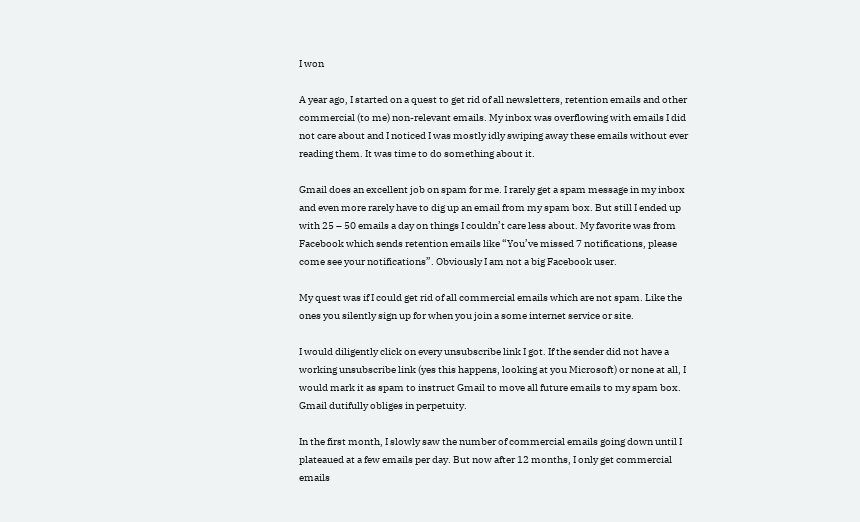I won

A year ago, I started on a quest to get rid of all newsletters, retention emails and other commercial (to me) non-relevant emails. My inbox was overflowing with emails I did not care about and I noticed I was mostly idly swiping away these emails without ever reading them. It was time to do something about it.

Gmail does an excellent job on spam for me. I rarely get a spam message in my inbox and even more rarely have to dig up an email from my spam box. But still I ended up with 25 – 50 emails a day on things I couldn’t care less about. My favorite was from Facebook which sends retention emails like “You’ve missed 7 notifications, please come see your notifications”. Obviously I am not a big Facebook user.

My quest was if I could get rid of all commercial emails which are not spam. Like the ones you silently sign up for when you join a some internet service or site.

I would diligently click on every unsubscribe link I got. If the sender did not have a working unsubscribe link (yes this happens, looking at you Microsoft) or none at all, I would mark it as spam to instruct Gmail to move all future emails to my spam box. Gmail dutifully obliges in perpetuity.

In the first month, I slowly saw the number of commercial emails going down until I plateaued at a few emails per day. But now after 12 months, I only get commercial emails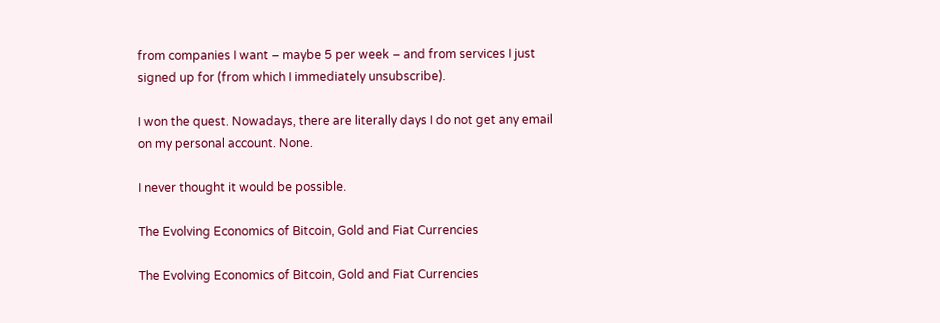from companies I want – maybe 5 per week – and from services I just signed up for (from which I immediately unsubscribe).

I won the quest. Nowadays, there are literally days I do not get any email on my personal account. None.

I never thought it would be possible.

The Evolving Economics of Bitcoin, Gold and Fiat Currencies

The Evolving Economics of Bitcoin, Gold and Fiat Currencies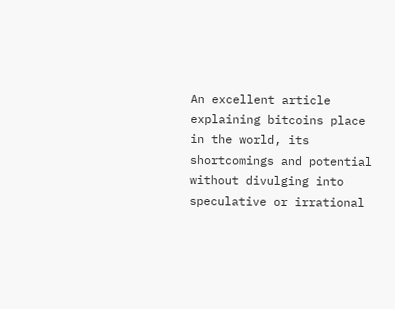An excellent article explaining bitcoins place in the world, its shortcomings and potential without divulging into speculative or irrational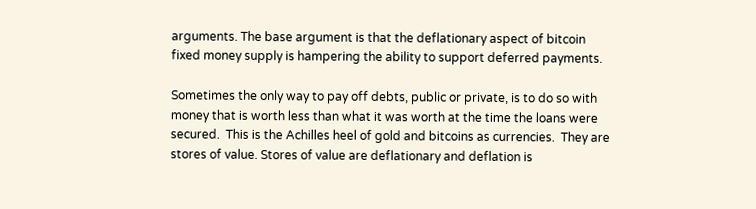arguments. The base argument is that the deflationary aspect of bitcoin fixed money supply is hampering the ability to support deferred payments.

Sometimes the only way to pay off debts, public or private, is to do so with money that is worth less than what it was worth at the time the loans were secured.  This is the Achilles heel of gold and bitcoins as currencies.  They are stores of value. Stores of value are deflationary and deflation is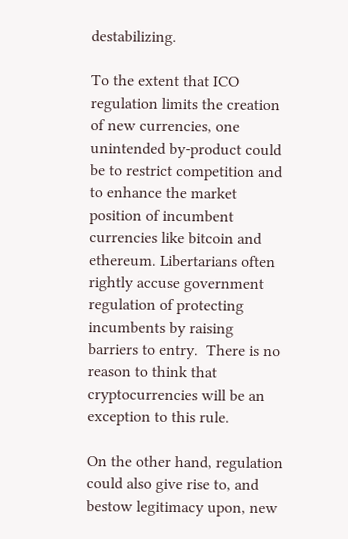destabilizing.

To the extent that ICO regulation limits the creation of new currencies, one unintended by-product could be to restrict competition and to enhance the market position of incumbent currencies like bitcoin and ethereum. Libertarians often rightly accuse government regulation of protecting incumbents by raising barriers to entry.  There is no reason to think that cryptocurrencies will be an exception to this rule.

On the other hand, regulation could also give rise to, and bestow legitimacy upon, new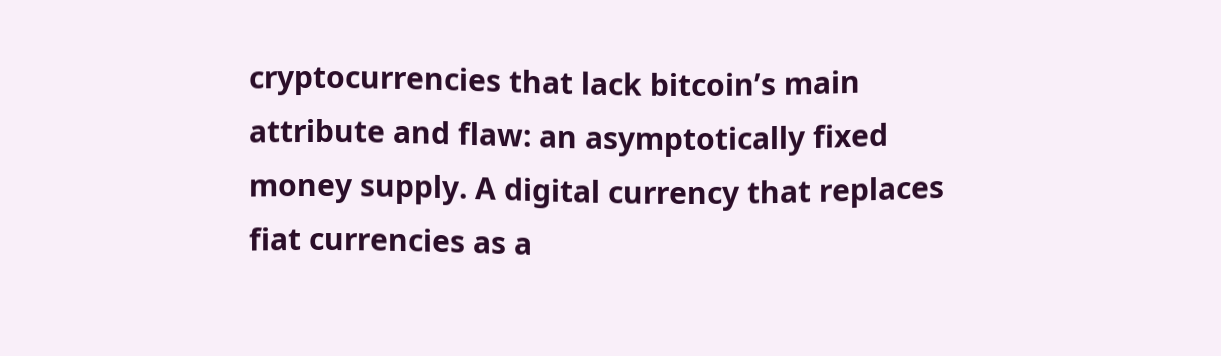cryptocurrencies that lack bitcoin’s main attribute and flaw: an asymptotically fixed money supply. A digital currency that replaces fiat currencies as a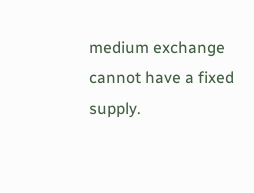medium exchange cannot have a fixed supply.